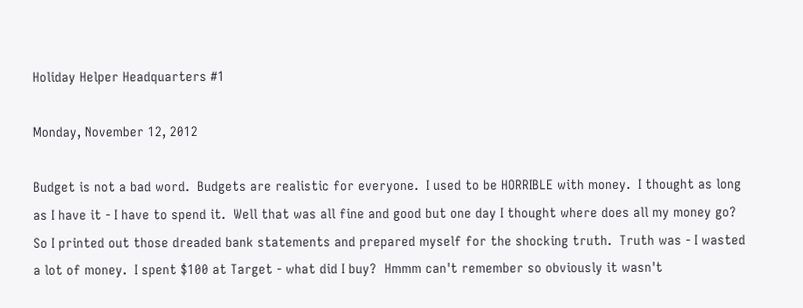Holiday Helper Headquarters #1

Monday, November 12, 2012

Budget is not a bad word.  Budgets are realistic for everyone.  I used to be HORRIBLE with money.  I thought as long as I have it - I have to spend it.  Well that was all fine and good but one day I thought where does all my money go?  So I printed out those dreaded bank statements and prepared myself for the shocking truth.  Truth was - I wasted a lot of money.  I spent $100 at Target - what did I buy?  Hmmm can't remember so obviously it wasn't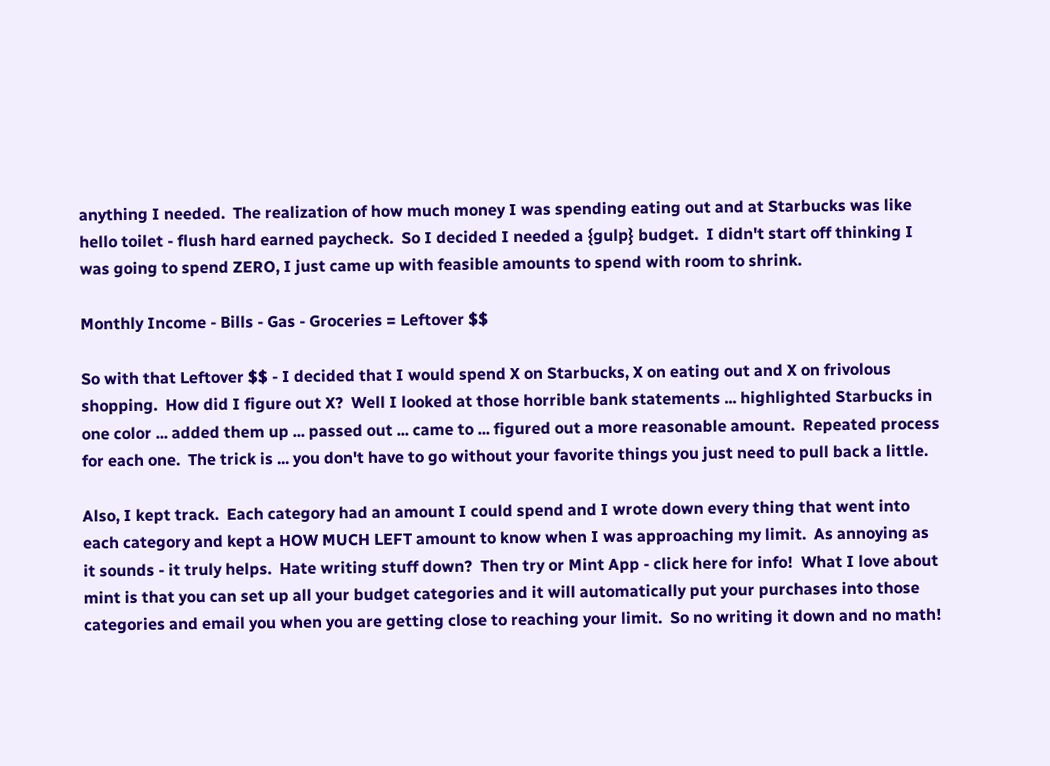anything I needed.  The realization of how much money I was spending eating out and at Starbucks was like hello toilet - flush hard earned paycheck.  So I decided I needed a {gulp} budget.  I didn't start off thinking I was going to spend ZERO, I just came up with feasible amounts to spend with room to shrink.

Monthly Income - Bills - Gas - Groceries = Leftover $$

So with that Leftover $$ - I decided that I would spend X on Starbucks, X on eating out and X on frivolous shopping.  How did I figure out X?  Well I looked at those horrible bank statements ... highlighted Starbucks in one color ... added them up ... passed out ... came to ... figured out a more reasonable amount.  Repeated process for each one.  The trick is ... you don't have to go without your favorite things you just need to pull back a little.

Also, I kept track.  Each category had an amount I could spend and I wrote down every thing that went into each category and kept a HOW MUCH LEFT amount to know when I was approaching my limit.  As annoying as it sounds - it truly helps.  Hate writing stuff down?  Then try or Mint App - click here for info!  What I love about mint is that you can set up all your budget categories and it will automatically put your purchases into those categories and email you when you are getting close to reaching your limit.  So no writing it down and no math!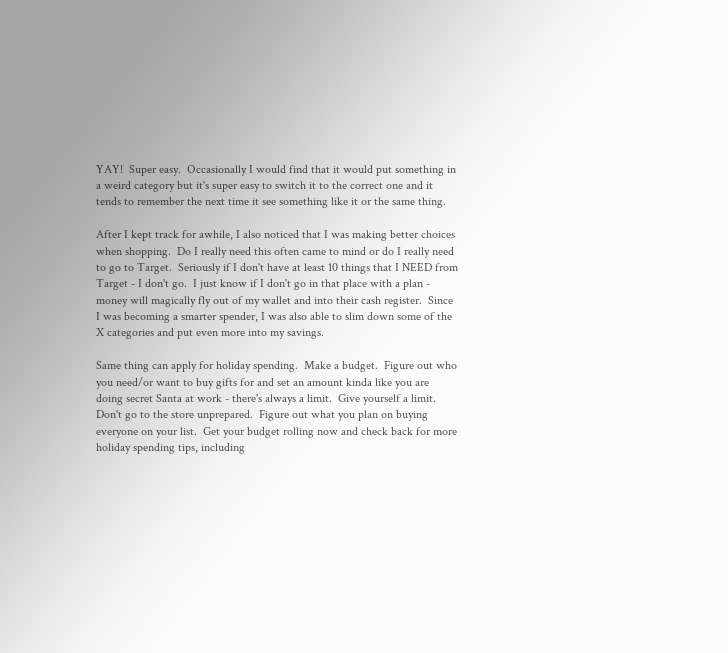YAY!  Super easy.  Occasionally I would find that it would put something in a weird category but it's super easy to switch it to the correct one and it tends to remember the next time it see something like it or the same thing.

After I kept track for awhile, I also noticed that I was making better choices when shopping.  Do I really need this often came to mind or do I really need to go to Target.  Seriously if I don't have at least 10 things that I NEED from Target - I don't go.  I just know if I don't go in that place with a plan - money will magically fly out of my wallet and into their cash register.  Since I was becoming a smarter spender, I was also able to slim down some of the X categories and put even more into my savings.

Same thing can apply for holiday spending.  Make a budget.  Figure out who you need/or want to buy gifts for and set an amount kinda like you are doing secret Santa at work - there's always a limit.  Give yourself a limit.  Don't go to the store unprepared.  Figure out what you plan on buying everyone on your list.  Get your budget rolling now and check back for more holiday spending tips, including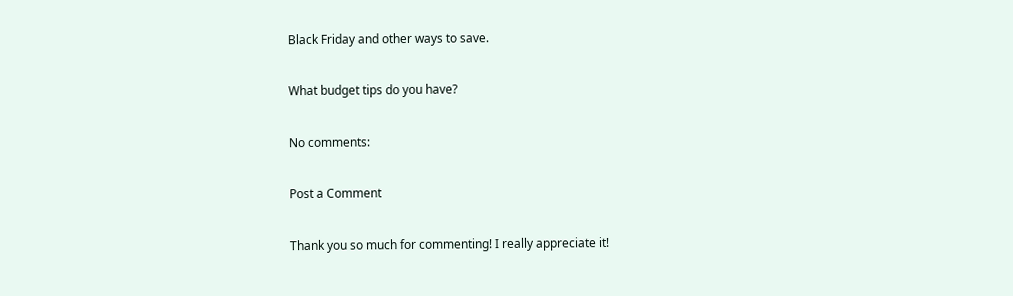Black Friday and other ways to save.

What budget tips do you have?

No comments:

Post a Comment

Thank you so much for commenting! I really appreciate it!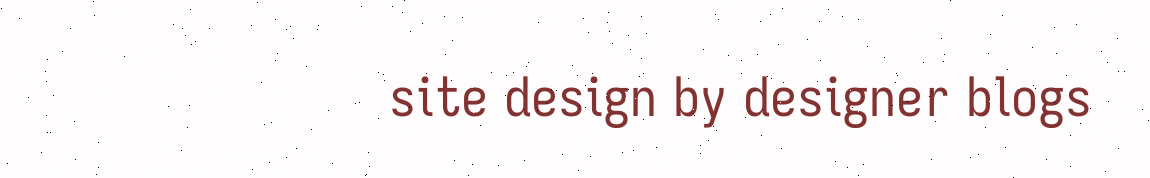site design by designer blogs